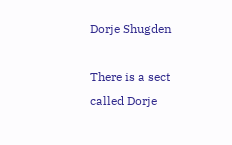Dorje Shugden

There is a sect called Dorje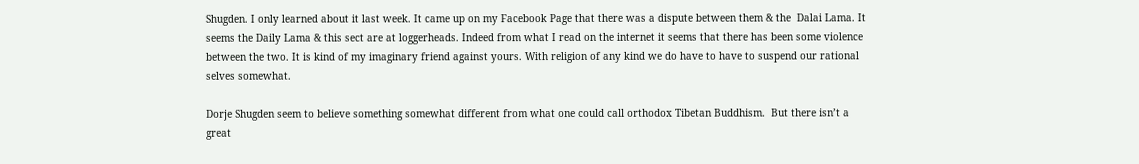Shugden. I only learned about it last week. It came up on my Facebook Page that there was a dispute between them & the  Dalai Lama. It seems the Daily Lama & this sect are at loggerheads. Indeed from what I read on the internet it seems that there has been some violence between the two. It is kind of my imaginary friend against yours. With religion of any kind we do have to have to suspend our rational selves somewhat.

Dorje Shugden seem to believe something somewhat different from what one could call orthodox Tibetan Buddhism.  But there isn’t a great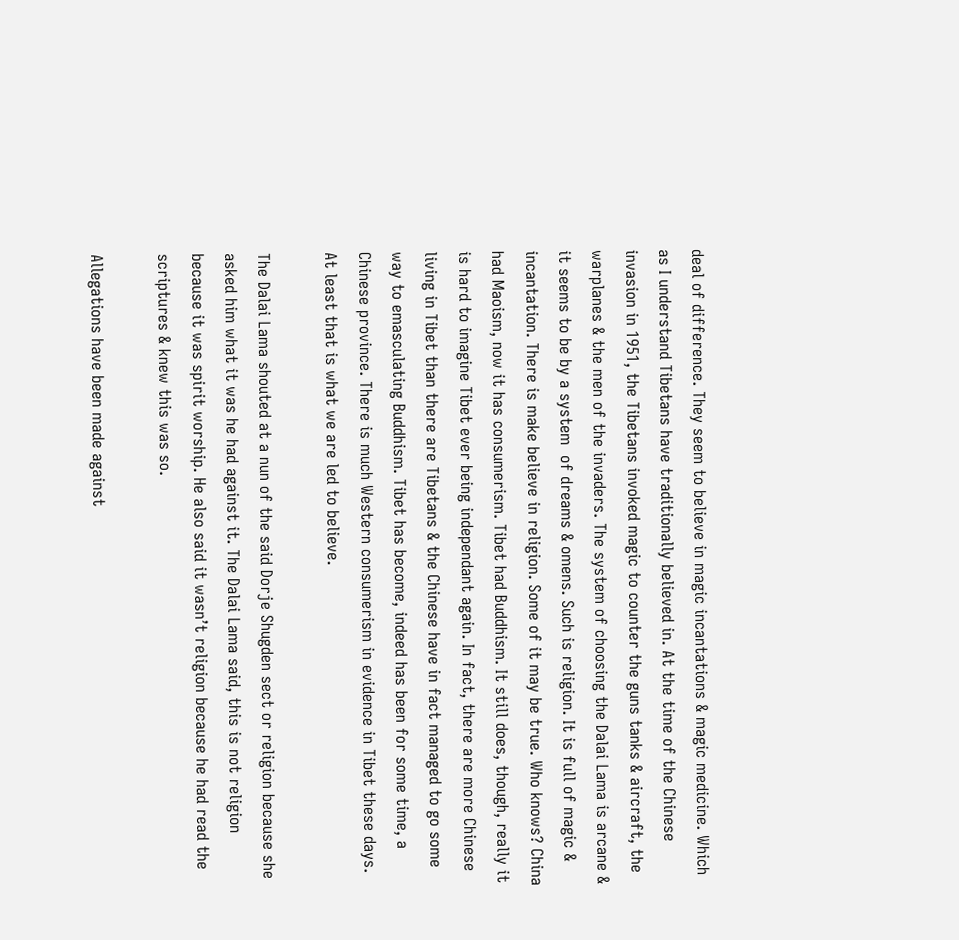deal of difference. They seem to believe in magic incantations & magic medicine. Which as I understand Tibetans have traditionally believed in. At the time of the Chinese invasion in 1951, the Tibetans invoked magic to counter the guns tanks & aircraft, the warplanes & the men of the invaders. The system of choosing the Dalai Lama is arcane & it seems to be by a system  of dreams & omens. Such is religion. It is full of magic & incantation. There is make believe in religion. Some of it may be true. Who knows? China had Maoism, now it has consumerism. Tibet had Buddhism. It still does, though, really it is hard to imagine Tibet ever being independant again. In fact, there are more Chinese living in Tibet than there are Tibetans & the Chinese have in fact managed to go some way to emasculating Buddhism. Tibet has become, indeed has been for some time, a Chinese province. There is much Western consumerism in evidence in Tibet these days. At least that is what we are led to believe.

The Dalai Lama shouted at a nun of the said Dorje Shugden sect or religion because she asked him what it was he had against it. The Dalai Lama said, this is not religion because it was spirit worship. He also said it wasn’t religion because he had read the scriptures & knew this was so.

Allegations have been made against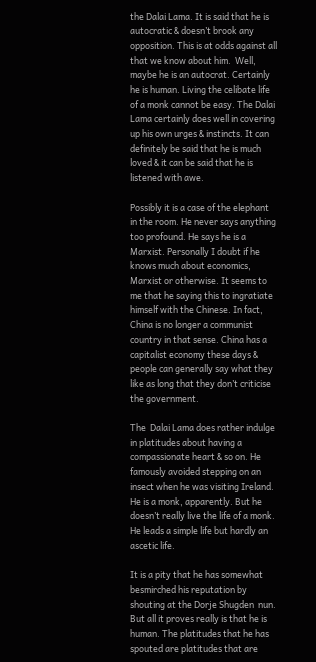the Dalai Lama. It is said that he is autocratic & doesn’t brook any opposition. This is at odds against all that we know about him.  Well, maybe he is an autocrat. Certainly he is human. Living the celibate life of a monk cannot be easy. The Dalai Lama certainly does well in covering up his own urges & instincts. It can definitely be said that he is much loved & it can be said that he is listened with awe.

Possibly it is a case of the elephant in the room. He never says anything too profound. He says he is a Marxist. Personally I doubt if he knows much about economics, Marxist or otherwise. It seems to me that he saying this to ingratiate himself with the Chinese. In fact, China is no longer a communist country in that sense. China has a capitalist economy these days & people can generally say what they like as long that they don’t criticise the government.

The  Dalai Lama does rather indulge in platitudes about having a compassionate heart & so on. He famously avoided stepping on an insect when he was visiting Ireland. He is a monk, apparently. But he doesn’t really live the life of a monk. He leads a simple life but hardly an ascetic life.

It is a pity that he has somewhat besmirched his reputation by shouting at the Dorje Shugden  nun. But all it proves really is that he is human. The platitudes that he has spouted are platitudes that are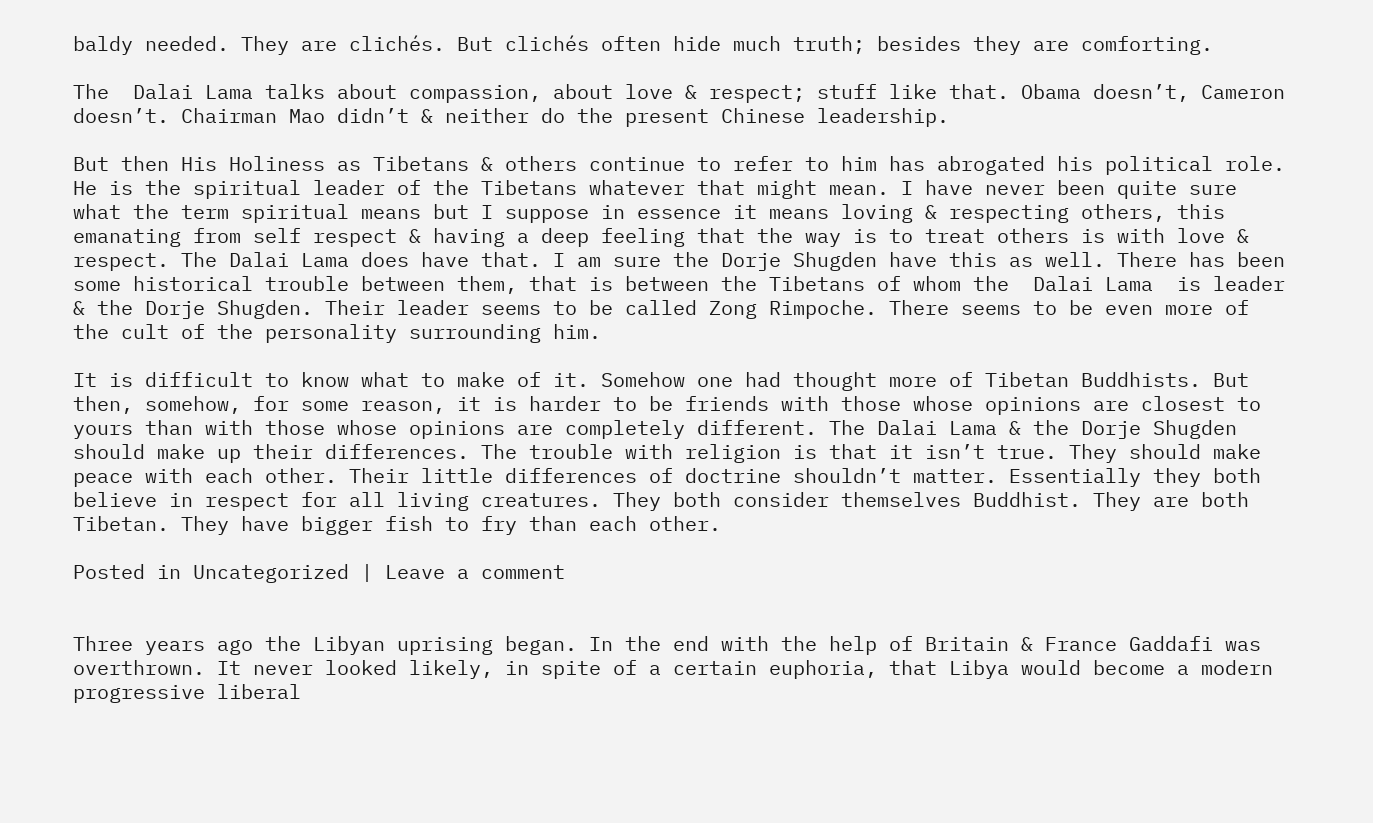baldy needed. They are clichés. But clichés often hide much truth; besides they are comforting.

The  Dalai Lama talks about compassion, about love & respect; stuff like that. Obama doesn’t, Cameron doesn’t. Chairman Mao didn’t & neither do the present Chinese leadership.

But then His Holiness as Tibetans & others continue to refer to him has abrogated his political role. He is the spiritual leader of the Tibetans whatever that might mean. I have never been quite sure what the term spiritual means but I suppose in essence it means loving & respecting others, this emanating from self respect & having a deep feeling that the way is to treat others is with love & respect. The Dalai Lama does have that. I am sure the Dorje Shugden have this as well. There has been some historical trouble between them, that is between the Tibetans of whom the  Dalai Lama  is leader & the Dorje Shugden. Their leader seems to be called Zong Rimpoche. There seems to be even more of the cult of the personality surrounding him.

It is difficult to know what to make of it. Somehow one had thought more of Tibetan Buddhists. But then, somehow, for some reason, it is harder to be friends with those whose opinions are closest to yours than with those whose opinions are completely different. The Dalai Lama & the Dorje Shugden should make up their differences. The trouble with religion is that it isn’t true. They should make peace with each other. Their little differences of doctrine shouldn’t matter. Essentially they both believe in respect for all living creatures. They both consider themselves Buddhist. They are both Tibetan. They have bigger fish to fry than each other.

Posted in Uncategorized | Leave a comment


Three years ago the Libyan uprising began. In the end with the help of Britain & France Gaddafi was overthrown. It never looked likely, in spite of a certain euphoria, that Libya would become a modern progressive liberal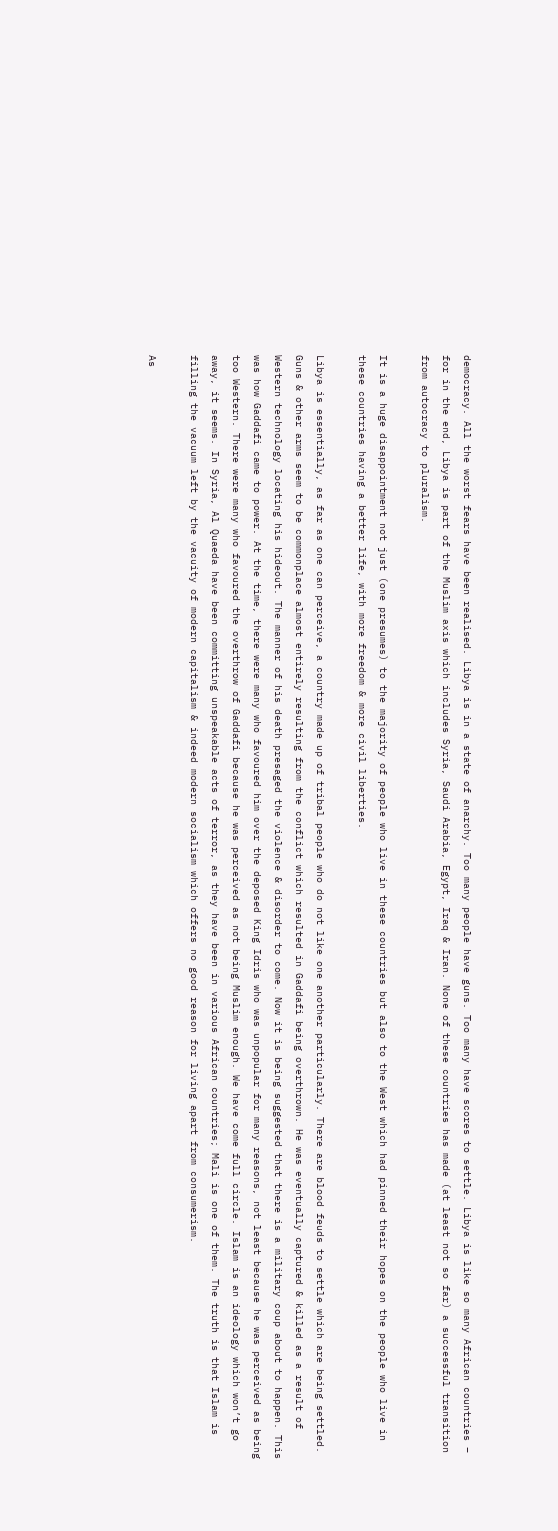democracy. All the worst fears have been realised. Libya is in a state of anarchy. Too many people have guns. Too many have scores to settle. Libya is like so many African countries – for in the end, Libya is part of the Muslim axis which includes Syria, Saudi Arabia, Egypt, Iraq & Iran. None of these countries has made (at least not so far) a successful transition from autocracy to pluralism.

It is a huge disappointment not just (one presumes) to the majority of people who live in these countries but also to the West which had pinned their hopes on the people who live in these countries having a better life, with more freedom & more civil liberties.

Libya is essentially, as far as one can perceive, a country made up of tribal people who do not like one another particularly. There are blood feuds to settle which are being settled. Guns & other arms seem to be commonplace almost entirely resulting from the conflict which resulted in Gaddafi being overthrown. He was eventually captured & killed as a result of Western technology locating his hideout. The manner of his death presaged the violence & disorder to come. Now it is being suggested that there is a military coup about to happen. This was how Gaddafi came to power. At the time, there were many who favoured him over the deposed King Idris who was unpopular for many reasons, not least because he was perceived as being too Western. There were many who favoured the overthrow of Gaddafi because he was perceived as not being Muslim enough. We have come full circle. Islam is an ideology which won’t go away, it seems. In Syria, Al Quaeda have been committing unspeakable acts of terror, as they have been in various African countries; Mali is one of them. The truth is that Islam is filling the vacuum left by the vacuity of modern capitalism & indeed modern socialism which offers no good reason for living apart from consumerism.

As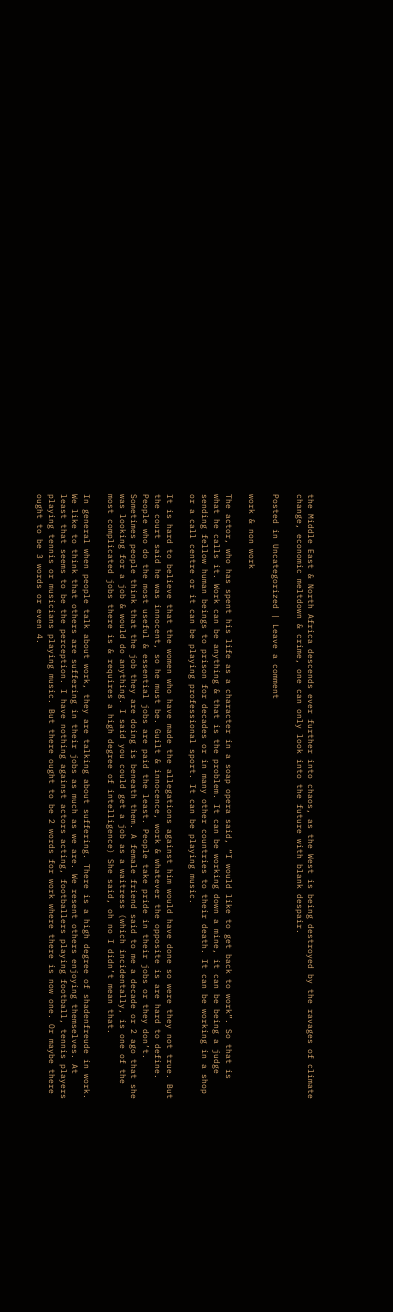the Middle East & North Africa descends ever further into chaos, as the West is being destroyed by the ravages of climate change, economic meltdown & crime, one can only look into the future with blank despair.

Posted in Uncategorized | Leave a comment

work & non work

The actor, who has spent his life as a character in a soap opera said, “I would like to get back to work”. So that is what he calls it. Work can be anything & that is the problem. It can be working down a mine, it can be being a judge sending fellow human beings to prison for decades or in many other countries to their death. It can be working in a shop or a call centre or it can be playing professional sport. It can be playing music.

It is hard to believe that the women who have made the allegations against him would have done so were they not true. But the court said he was innocent, so he must be. Guilt & innocence, work & whatever the opposite is are hard to define. People who do the most useful & essential jobs are paid the least. People take pride in their jobs or they don’t. Sometimes people think that the job they are doing is beneath them. A female friend said to me a decade or 2 ago that she was looking for a job & would do anything. I said you could get a job as a waitress (which incidentally, is one of the most complicated jobs there is & requires a high degree of intelligence) She said, oh no I didn’t mean that.

In general when people talk about work, they are talking about suffering. There is a high degree of shadenfreude in work. We like to think that others are suffering in their jobs as much as we are. We resent others enjoying themselves. At least that seems to be the perception. I have nothing against actors acting, footballers playing football, tennis players playing tennis or musicians playing music. But there ought to be 2 words for work where there is now one. Or maybe there ought to be 3 words or even 4.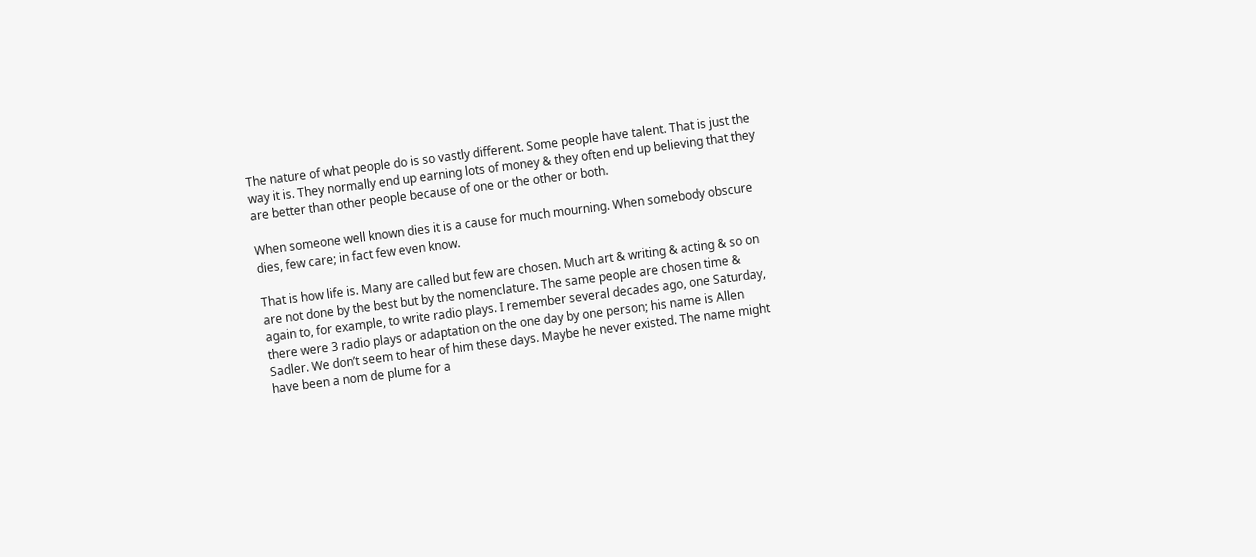The nature of what people do is so vastly different. Some people have talent. That is just the way it is. They normally end up earning lots of money & they often end up believing that they are better than other people because of one or the other or both.

When someone well known dies it is a cause for much mourning. When somebody obscure dies, few care; in fact few even know.

That is how life is. Many are called but few are chosen. Much art & writing & acting & so on are not done by the best but by the nomenclature. The same people are chosen time & again to, for example, to write radio plays. I remember several decades ago, one Saturday, there were 3 radio plays or adaptation on the one day by one person; his name is Allen Sadler. We don’t seem to hear of him these days. Maybe he never existed. The name might have been a nom de plume for a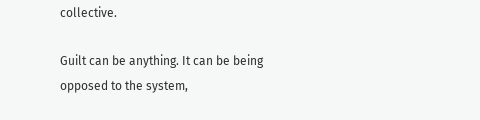collective.

Guilt can be anything. It can be being opposed to the system,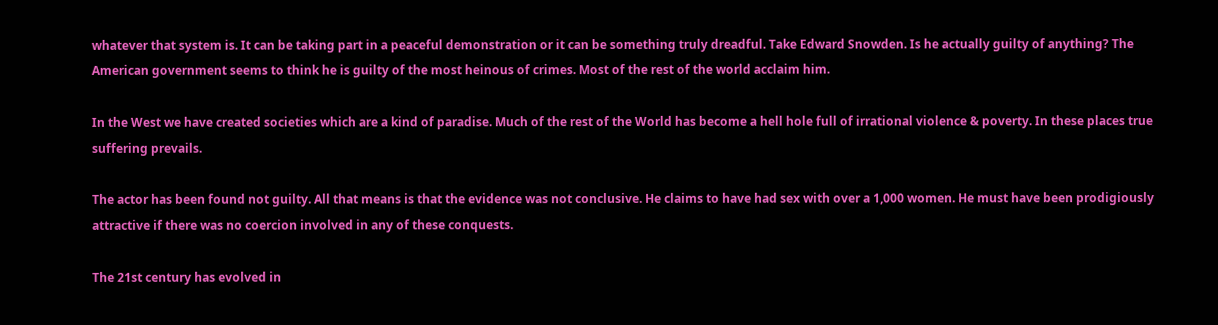whatever that system is. It can be taking part in a peaceful demonstration or it can be something truly dreadful. Take Edward Snowden. Is he actually guilty of anything? The American government seems to think he is guilty of the most heinous of crimes. Most of the rest of the world acclaim him.

In the West we have created societies which are a kind of paradise. Much of the rest of the World has become a hell hole full of irrational violence & poverty. In these places true suffering prevails.

The actor has been found not guilty. All that means is that the evidence was not conclusive. He claims to have had sex with over a 1,000 women. He must have been prodigiously attractive if there was no coercion involved in any of these conquests.

The 21st century has evolved in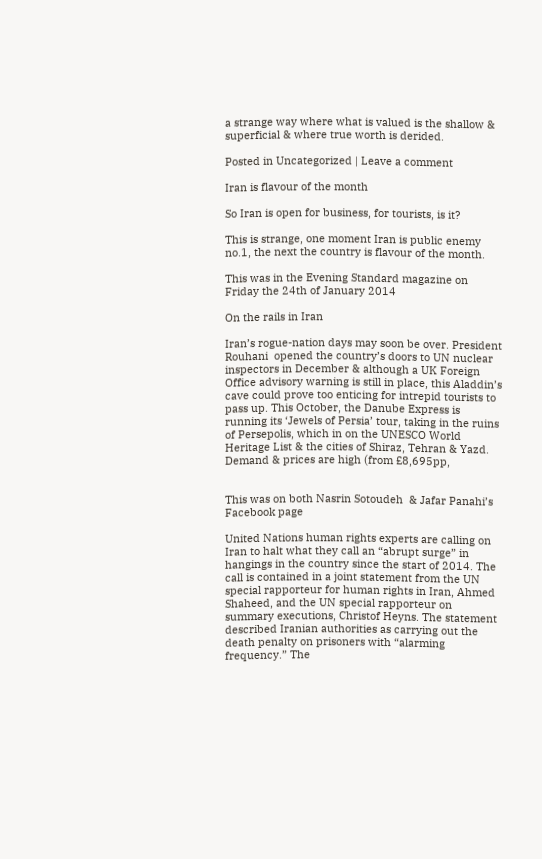a strange way where what is valued is the shallow & superficial & where true worth is derided.

Posted in Uncategorized | Leave a comment

Iran is flavour of the month

So Iran is open for business, for tourists, is it?

This is strange, one moment Iran is public enemy no.1, the next the country is flavour of the month.

This was in the Evening Standard magazine on Friday the 24th of January 2014

On the rails in Iran

Iran’s rogue-nation days may soon be over. President Rouhani  opened the country’s doors to UN nuclear inspectors in December & although a UK Foreign Office advisory warning is still in place, this Aladdin’s cave could prove too enticing for intrepid tourists to pass up. This October, the Danube Express is running its ‘Jewels of Persia’ tour, taking in the ruins of Persepolis, which in on the UNESCO World Heritage List & the cities of Shiraz, Tehran & Yazd. Demand & prices are high (from £8,695pp,


This was on both Nasrin Sotoudeh  & Jafar Panahi’s Facebook page

United Nations human rights experts are calling on Iran to halt what they call an “abrupt surge” in hangings in the country since the start of 2014. The call is contained in a joint statement from the UN special rapporteur for human rights in Iran, Ahmed Shaheed, and the UN special rapporteur on summary executions, Christof Heyns. The statement described Iranian authorities as carrying out the death penalty on prisoners with “alarming frequency.” The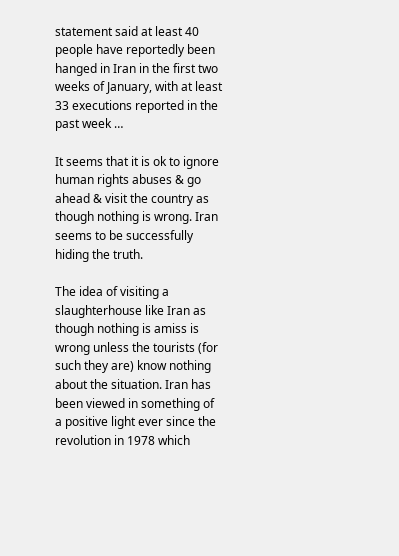statement said at least 40 people have reportedly been hanged in Iran in the first two weeks of January, with at least 33 executions reported in the past week …

It seems that it is ok to ignore human rights abuses & go ahead & visit the country as though nothing is wrong. Iran seems to be successfully hiding the truth.

The idea of visiting a slaughterhouse like Iran as though nothing is amiss is wrong unless the tourists (for such they are) know nothing about the situation. Iran has been viewed in something of a positive light ever since the revolution in 1978 which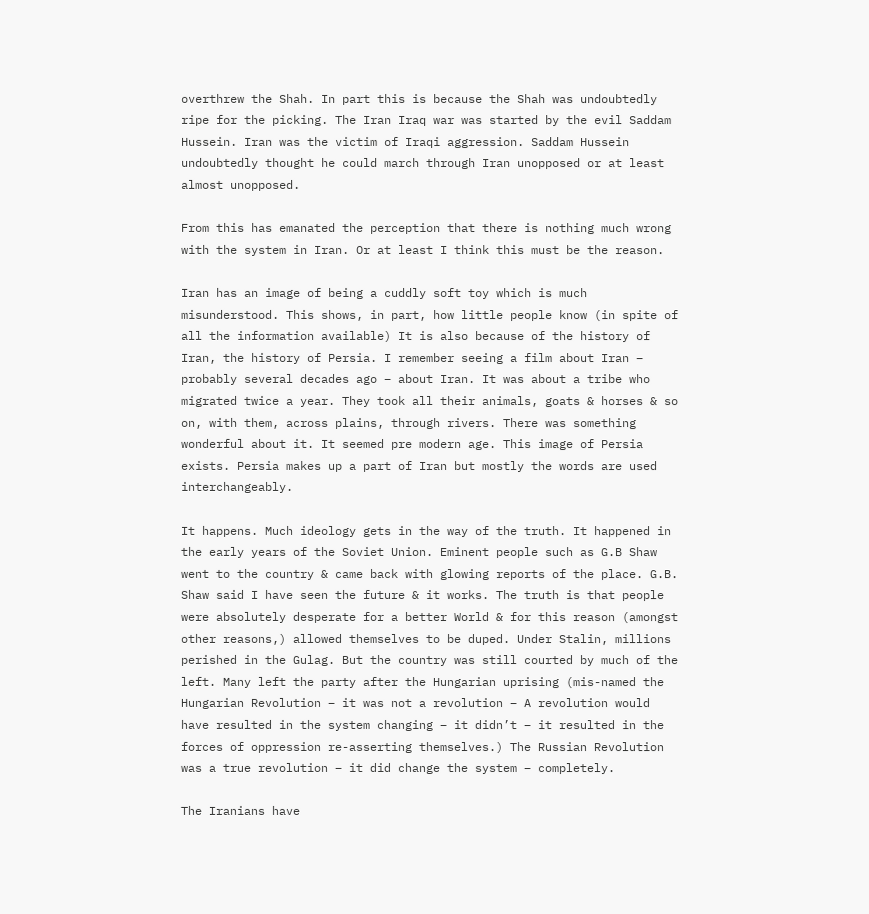overthrew the Shah. In part this is because the Shah was undoubtedly ripe for the picking. The Iran Iraq war was started by the evil Saddam Hussein. Iran was the victim of Iraqi aggression. Saddam Hussein undoubtedly thought he could march through Iran unopposed or at least almost unopposed.

From this has emanated the perception that there is nothing much wrong with the system in Iran. Or at least I think this must be the reason.

Iran has an image of being a cuddly soft toy which is much misunderstood. This shows, in part, how little people know (in spite of all the information available) It is also because of the history of Iran, the history of Persia. I remember seeing a film about Iran – probably several decades ago – about Iran. It was about a tribe who migrated twice a year. They took all their animals, goats & horses & so on, with them, across plains, through rivers. There was something wonderful about it. It seemed pre modern age. This image of Persia exists. Persia makes up a part of Iran but mostly the words are used interchangeably.

It happens. Much ideology gets in the way of the truth. It happened in the early years of the Soviet Union. Eminent people such as G.B Shaw went to the country & came back with glowing reports of the place. G.B. Shaw said I have seen the future & it works. The truth is that people were absolutely desperate for a better World & for this reason (amongst other reasons,) allowed themselves to be duped. Under Stalin, millions perished in the Gulag. But the country was still courted by much of the left. Many left the party after the Hungarian uprising (mis-named the Hungarian Revolution – it was not a revolution – A revolution would have resulted in the system changing – it didn’t – it resulted in the forces of oppression re-asserting themselves.) The Russian Revolution was a true revolution – it did change the system – completely.

The Iranians have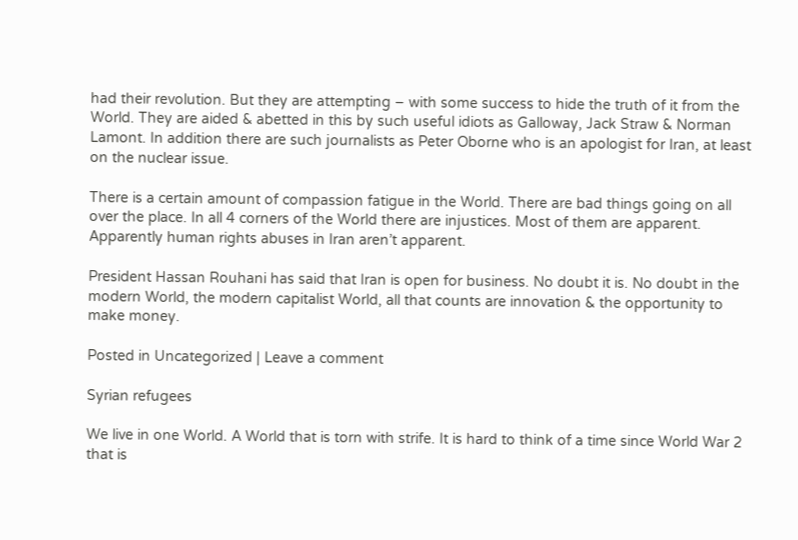had their revolution. But they are attempting – with some success to hide the truth of it from the World. They are aided & abetted in this by such useful idiots as Galloway, Jack Straw & Norman Lamont. In addition there are such journalists as Peter Oborne who is an apologist for Iran, at least on the nuclear issue.

There is a certain amount of compassion fatigue in the World. There are bad things going on all over the place. In all 4 corners of the World there are injustices. Most of them are apparent. Apparently human rights abuses in Iran aren’t apparent.

President Hassan Rouhani has said that Iran is open for business. No doubt it is. No doubt in the modern World, the modern capitalist World, all that counts are innovation & the opportunity to make money.

Posted in Uncategorized | Leave a comment

Syrian refugees

We live in one World. A World that is torn with strife. It is hard to think of a time since World War 2 that is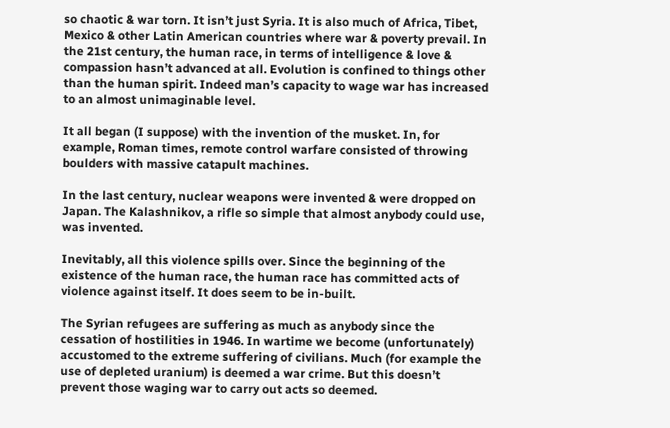so chaotic & war torn. It isn’t just Syria. It is also much of Africa, Tibet, Mexico & other Latin American countries where war & poverty prevail. In the 21st century, the human race, in terms of intelligence & love & compassion hasn’t advanced at all. Evolution is confined to things other than the human spirit. Indeed man’s capacity to wage war has increased to an almost unimaginable level.

It all began (I suppose) with the invention of the musket. In, for example, Roman times, remote control warfare consisted of throwing boulders with massive catapult machines.

In the last century, nuclear weapons were invented & were dropped on Japan. The Kalashnikov, a rifle so simple that almost anybody could use, was invented.

Inevitably, all this violence spills over. Since the beginning of the existence of the human race, the human race has committed acts of violence against itself. It does seem to be in-built.

The Syrian refugees are suffering as much as anybody since the cessation of hostilities in 1946. In wartime we become (unfortunately) accustomed to the extreme suffering of civilians. Much (for example the use of depleted uranium) is deemed a war crime. But this doesn’t prevent those waging war to carry out acts so deemed.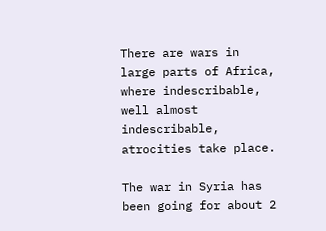There are wars in large parts of Africa, where indescribable, well almost indescribable, atrocities take place.

The war in Syria has been going for about 2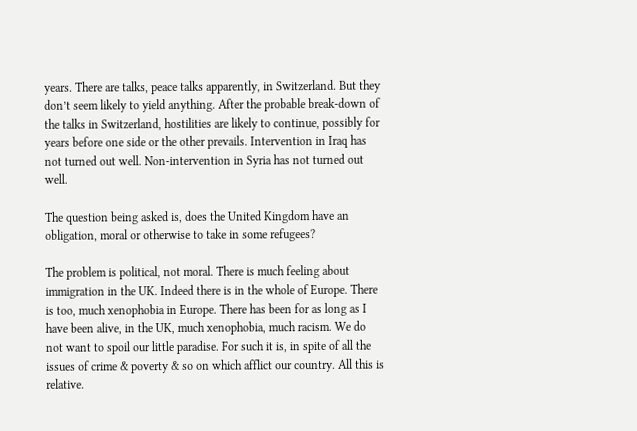years. There are talks, peace talks apparently, in Switzerland. But they don’t seem likely to yield anything. After the probable break-down of the talks in Switzerland, hostilities are likely to continue, possibly for years before one side or the other prevails. Intervention in Iraq has not turned out well. Non-intervention in Syria has not turned out well.

The question being asked is, does the United Kingdom have an obligation, moral or otherwise to take in some refugees?

The problem is political, not moral. There is much feeling about immigration in the UK. Indeed there is in the whole of Europe. There is too, much xenophobia in Europe. There has been for as long as I have been alive, in the UK, much xenophobia, much racism. We do not want to spoil our little paradise. For such it is, in spite of all the issues of crime & poverty & so on which afflict our country. All this is relative.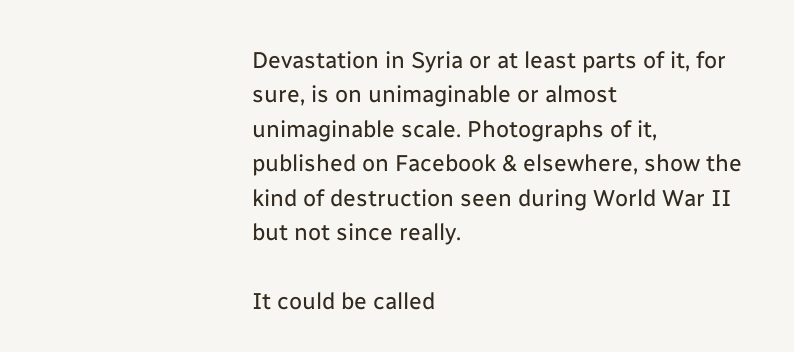Devastation in Syria or at least parts of it, for sure, is on unimaginable or almost unimaginable scale. Photographs of it, published on Facebook & elsewhere, show the kind of destruction seen during World War II but not since really.

It could be called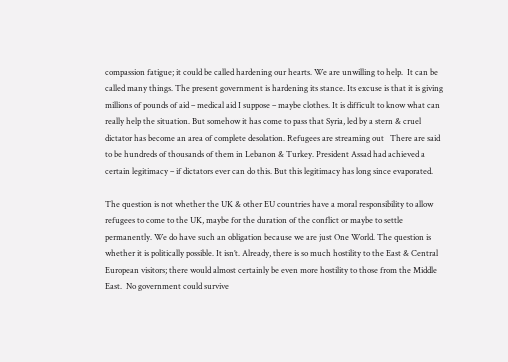compassion fatigue; it could be called hardening our hearts. We are unwilling to help.  It can be called many things. The present government is hardening its stance. Its excuse is that it is giving millions of pounds of aid – medical aid I suppose – maybe clothes. It is difficult to know what can really help the situation. But somehow it has come to pass that Syria, led by a stern & cruel dictator has become an area of complete desolation. Refugees are streaming out   There are said to be hundreds of thousands of them in Lebanon & Turkey. President Assad had achieved a certain legitimacy – if dictators ever can do this. But this legitimacy has long since evaporated.

The question is not whether the UK & other EU countries have a moral responsibility to allow refugees to come to the UK, maybe for the duration of the conflict or maybe to settle permanently. We do have such an obligation because we are just One World. The question is whether it is politically possible. It isn’t. Already, there is so much hostility to the East & Central European visitors; there would almost certainly be even more hostility to those from the Middle East.  No government could survive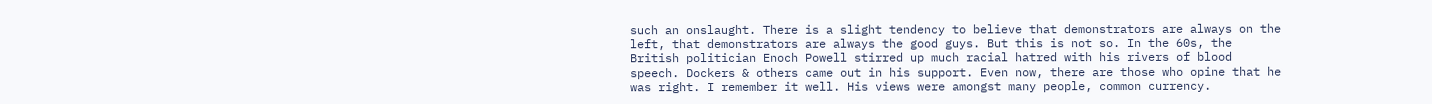such an onslaught. There is a slight tendency to believe that demonstrators are always on the left, that demonstrators are always the good guys. But this is not so. In the 60s, the British politician Enoch Powell stirred up much racial hatred with his rivers of blood speech. Dockers & others came out in his support. Even now, there are those who opine that he was right. I remember it well. His views were amongst many people, common currency.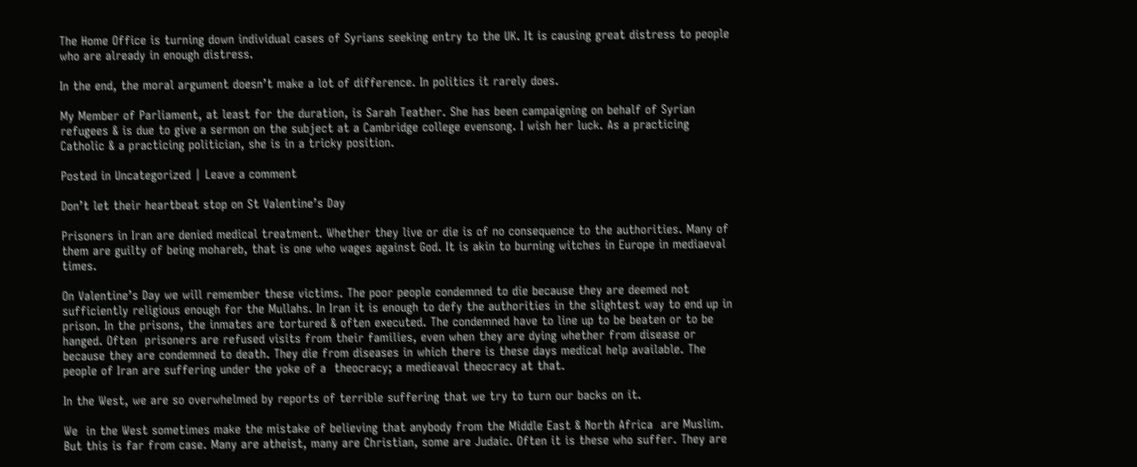The Home Office is turning down individual cases of Syrians seeking entry to the UK. It is causing great distress to people who are already in enough distress.

In the end, the moral argument doesn’t make a lot of difference. In politics it rarely does.

My Member of Parliament, at least for the duration, is Sarah Teather. She has been campaigning on behalf of Syrian refugees & is due to give a sermon on the subject at a Cambridge college evensong. I wish her luck. As a practicing Catholic & a practicing politician, she is in a tricky position.

Posted in Uncategorized | Leave a comment

Don’t let their heartbeat stop on St Valentine’s Day

Prisoners in Iran are denied medical treatment. Whether they live or die is of no consequence to the authorities. Many of them are guilty of being mohareb, that is one who wages against God. It is akin to burning witches in Europe in mediaeval times.

On Valentine’s Day we will remember these victims. The poor people condemned to die because they are deemed not sufficiently religious enough for the Mullahs. In Iran it is enough to defy the authorities in the slightest way to end up in prison. In the prisons, the inmates are tortured & often executed. The condemned have to line up to be beaten or to be hanged. Often  prisoners are refused visits from their families, even when they are dying whether from disease or because they are condemned to death. They die from diseases in which there is these days medical help available. The people of Iran are suffering under the yoke of a  theocracy; a medieaval theocracy at that.

In the West, we are so overwhelmed by reports of terrible suffering that we try to turn our backs on it.

We  in the West sometimes make the mistake of believing that anybody from the Middle East & North Africa  are Muslim. But this is far from case. Many are atheist, many are Christian, some are Judaic. Often it is these who suffer. They are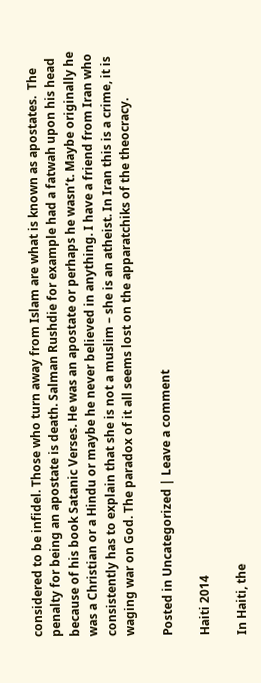considered to be infidel. Those who turn away from Islam are what is known as apostates.  The penalty for being an apostate is death. Salman Rushdie for example had a fatwah upon his head because of his book Satanic Verses. He was an apostate or perhaps he wasn’t. Maybe originally he was a Christian or a Hindu or maybe he never believed in anything. I have a friend from Iran who consistently has to explain that she is not a muslim – she is an atheist. In Iran this is a crime, it is waging war on God. The paradox of it all seems lost on the apparatchiks of the theocracy.

Posted in Uncategorized | Leave a comment

Haiti 2014

In Haiti, the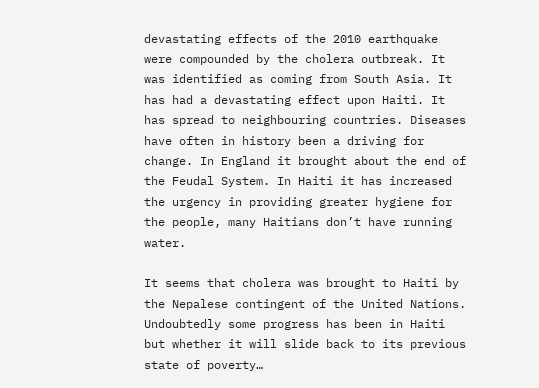devastating effects of the 2010 earthquake were compounded by the cholera outbreak. It was identified as coming from South Asia. It has had a devastating effect upon Haiti. It has spread to neighbouring countries. Diseases have often in history been a driving for change. In England it brought about the end of the Feudal System. In Haiti it has increased the urgency in providing greater hygiene for the people, many Haitians don’t have running water.

It seems that cholera was brought to Haiti by the Nepalese contingent of the United Nations. Undoubtedly some progress has been in Haiti but whether it will slide back to its previous state of poverty…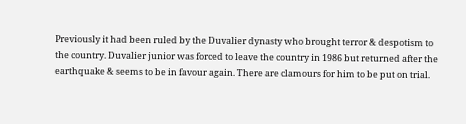Previously it had been ruled by the Duvalier dynasty who brought terror & despotism to the country. Duvalier junior was forced to leave the country in 1986 but returned after the earthquake & seems to be in favour again. There are clamours for him to be put on trial.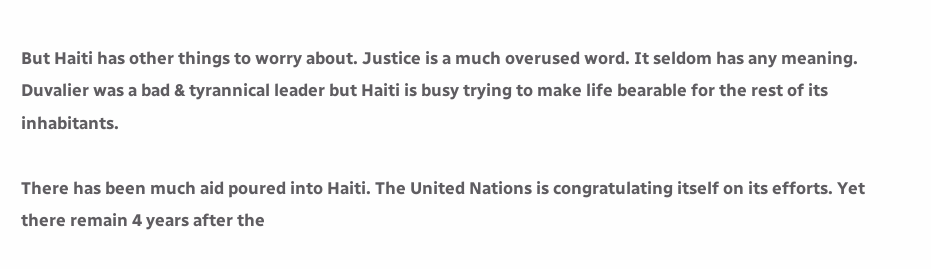But Haiti has other things to worry about. Justice is a much overused word. It seldom has any meaning. Duvalier was a bad & tyrannical leader but Haiti is busy trying to make life bearable for the rest of its inhabitants.

There has been much aid poured into Haiti. The United Nations is congratulating itself on its efforts. Yet there remain 4 years after the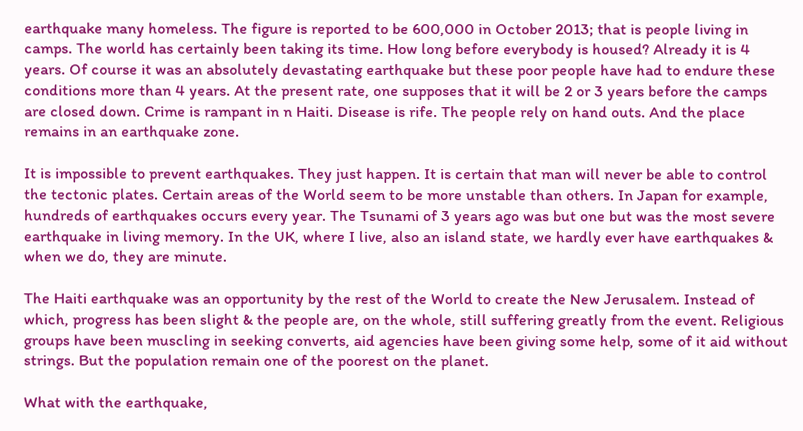earthquake many homeless. The figure is reported to be 600,000 in October 2013; that is people living in camps. The world has certainly been taking its time. How long before everybody is housed? Already it is 4 years. Of course it was an absolutely devastating earthquake but these poor people have had to endure these conditions more than 4 years. At the present rate, one supposes that it will be 2 or 3 years before the camps are closed down. Crime is rampant in n Haiti. Disease is rife. The people rely on hand outs. And the place remains in an earthquake zone.

It is impossible to prevent earthquakes. They just happen. It is certain that man will never be able to control the tectonic plates. Certain areas of the World seem to be more unstable than others. In Japan for example, hundreds of earthquakes occurs every year. The Tsunami of 3 years ago was but one but was the most severe earthquake in living memory. In the UK, where I live, also an island state, we hardly ever have earthquakes & when we do, they are minute.

The Haiti earthquake was an opportunity by the rest of the World to create the New Jerusalem. Instead of which, progress has been slight & the people are, on the whole, still suffering greatly from the event. Religious groups have been muscling in seeking converts, aid agencies have been giving some help, some of it aid without strings. But the population remain one of the poorest on the planet.

What with the earthquake,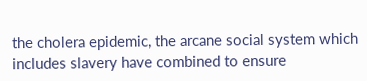the cholera epidemic, the arcane social system which includes slavery have combined to ensure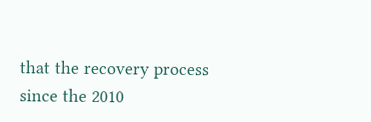that the recovery process since the 2010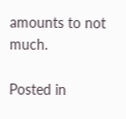amounts to not much.

Posted in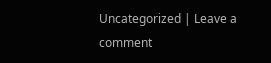Uncategorized | Leave a comment